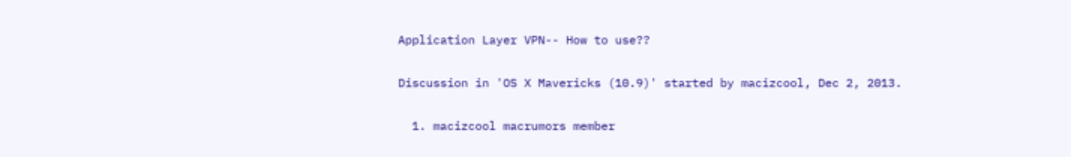Application Layer VPN-- How to use??

Discussion in 'OS X Mavericks (10.9)' started by macizcool, Dec 2, 2013.

  1. macizcool macrumors member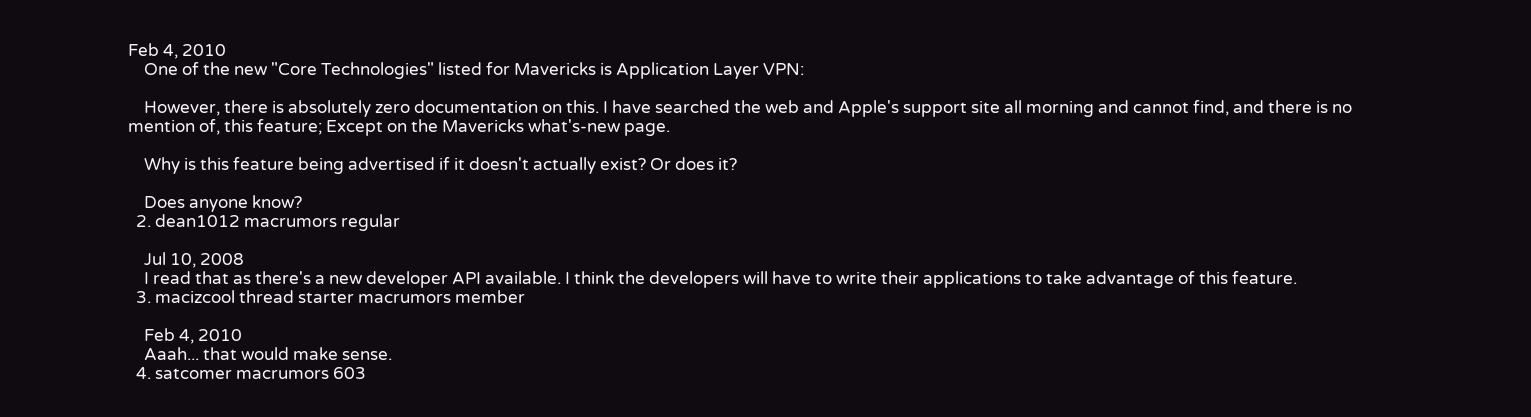Feb 4, 2010
    One of the new "Core Technologies" listed for Mavericks is Application Layer VPN:

    However, there is absolutely zero documentation on this. I have searched the web and Apple's support site all morning and cannot find, and there is no mention of, this feature; Except on the Mavericks what's-new page.

    Why is this feature being advertised if it doesn't actually exist? Or does it?

    Does anyone know?
  2. dean1012 macrumors regular

    Jul 10, 2008
    I read that as there's a new developer API available. I think the developers will have to write their applications to take advantage of this feature.
  3. macizcool thread starter macrumors member

    Feb 4, 2010
    Aaah... that would make sense.
  4. satcomer macrumors 603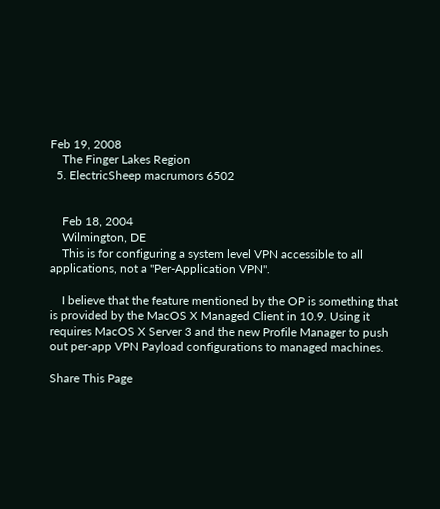Feb 19, 2008
    The Finger Lakes Region
  5. ElectricSheep macrumors 6502


    Feb 18, 2004
    Wilmington, DE
    This is for configuring a system level VPN accessible to all applications, not a "Per-Application VPN".

    I believe that the feature mentioned by the OP is something that is provided by the MacOS X Managed Client in 10.9. Using it requires MacOS X Server 3 and the new Profile Manager to push out per-app VPN Payload configurations to managed machines.

Share This Page